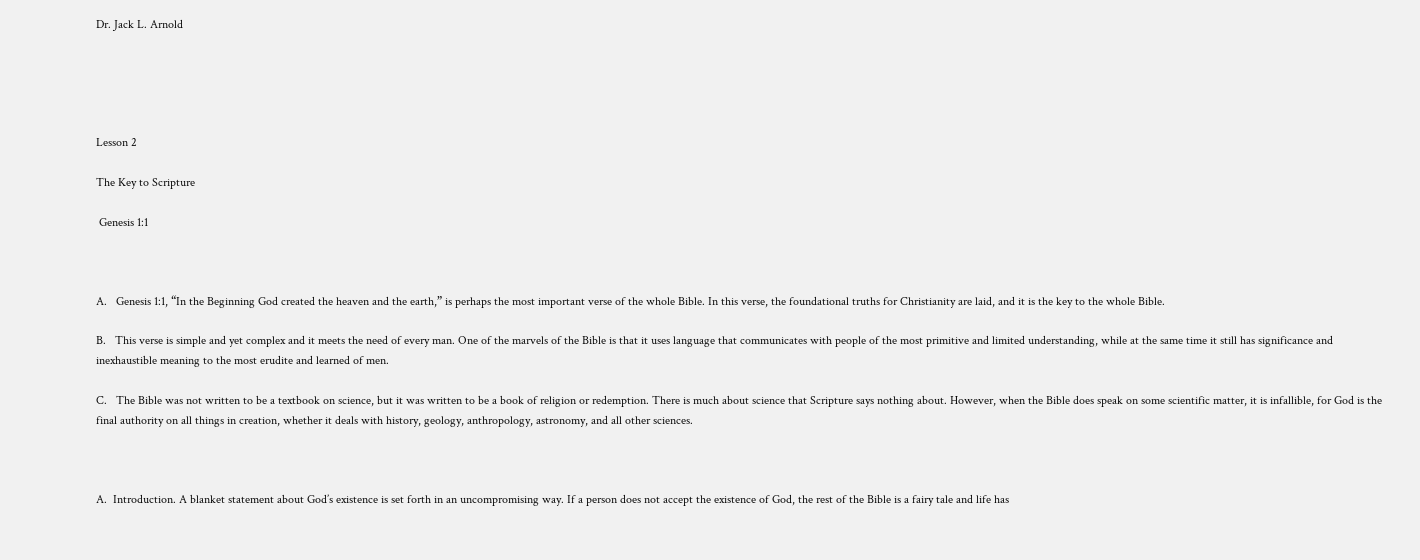Dr. Jack L. Arnold





Lesson 2

The Key to Scripture

 Genesis 1:1



A.   Genesis 1:1, “In the Beginning God created the heaven and the earth,” is perhaps the most important verse of the whole Bible. In this verse, the foundational truths for Christianity are laid, and it is the key to the whole Bible.

B.   This verse is simple and yet complex and it meets the need of every man. One of the marvels of the Bible is that it uses language that communicates with people of the most primitive and limited understanding, while at the same time it still has significance and inexhaustible meaning to the most erudite and learned of men.

C.   The Bible was not written to be a textbook on science, but it was written to be a book of religion or redemption. There is much about science that Scripture says nothing about. However, when the Bible does speak on some scientific matter, it is infallible, for God is the final authority on all things in creation, whether it deals with history, geology, anthropology, astronomy, and all other sciences.



A.  Introduction. A blanket statement about God’s existence is set forth in an uncompromising way. If a person does not accept the existence of God, the rest of the Bible is a fairy tale and life has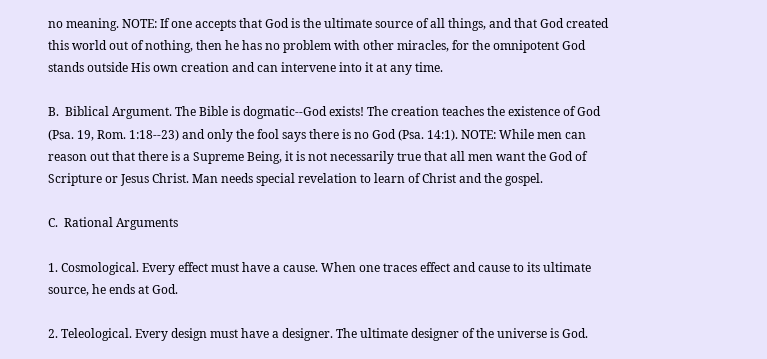no meaning. NOTE: If one accepts that God is the ultimate source of all things, and that God created this world out of nothing, then he has no problem with other miracles, for the omnipotent God stands outside His own creation and can intervene into it at any time.

B.  Biblical Argument. The Bible is dogmatic--God exists! The creation teaches the existence of God (Psa. 19, Rom. 1:18--23) and only the fool says there is no God (Psa. 14:1). NOTE: While men can reason out that there is a Supreme Being, it is not necessarily true that all men want the God of Scripture or Jesus Christ. Man needs special revelation to learn of Christ and the gospel.

C.  Rational Arguments

1. Cosmological. Every effect must have a cause. When one traces effect and cause to its ultimate source, he ends at God.

2. Teleological. Every design must have a designer. The ultimate designer of the universe is God.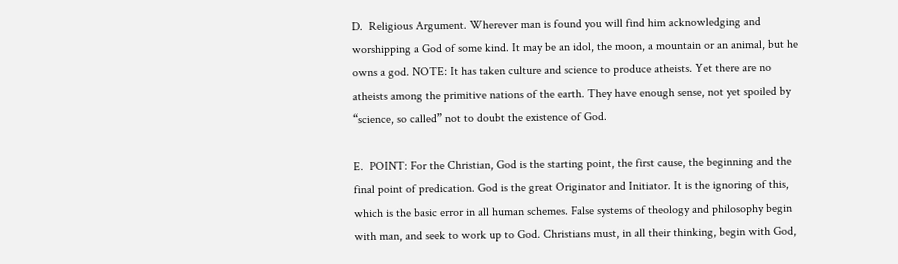D.  Religious Argument. Wherever man is found you will find him acknowledging and worshipping a God of some kind. It may be an idol, the moon, a mountain or an animal, but he owns a god. NOTE: It has taken culture and science to produce atheists. Yet there are no atheists among the primitive nations of the earth. They have enough sense, not yet spoiled by “science, so called” not to doubt the existence of God.

E.  POINT: For the Christian, God is the starting point, the first cause, the beginning and the final point of predication. God is the great Originator and Initiator. It is the ignoring of this, which is the basic error in all human schemes. False systems of theology and philosophy begin with man, and seek to work up to God. Christians must, in all their thinking, begin with God,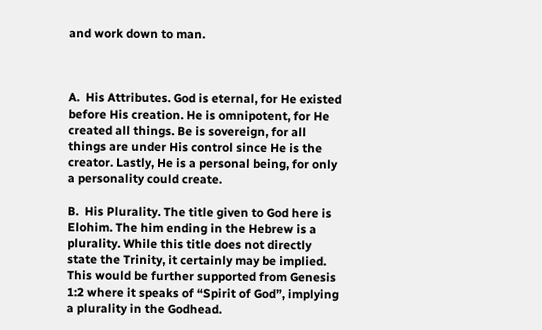and work down to man.



A.  His Attributes. God is eternal, for He existed before His creation. He is omnipotent, for He created all things. Be is sovereign, for all things are under His control since He is the creator. Lastly, He is a personal being, for only a personality could create.

B.  His Plurality. The title given to God here is Elohim. The him ending in the Hebrew is a plurality. While this title does not directly state the Trinity, it certainly may be implied. This would be further supported from Genesis 1:2 where it speaks of “Spirit of God”, implying a plurality in the Godhead.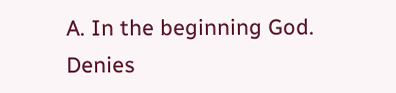A. In the beginning God.  Denies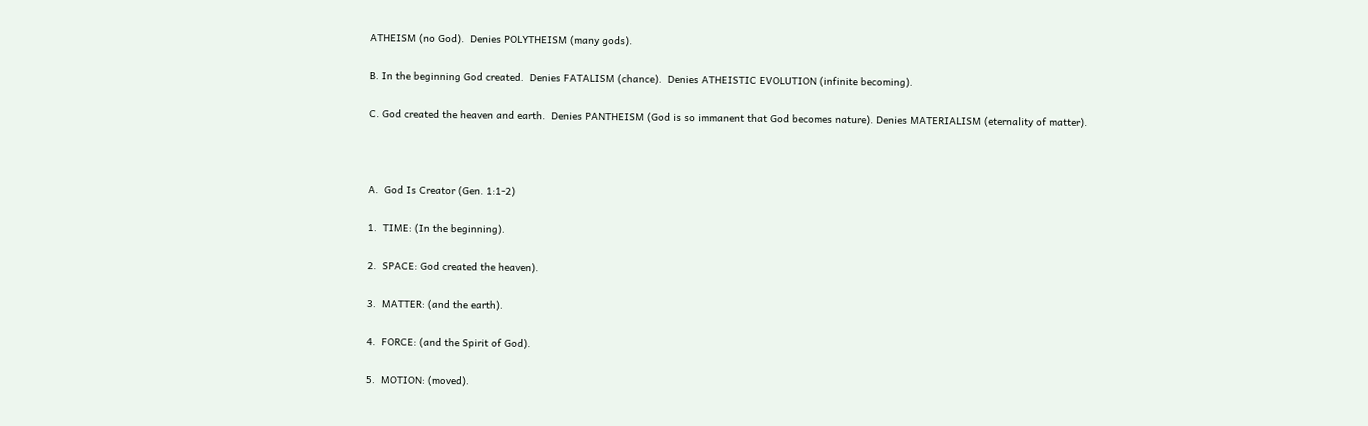ATHEISM (no God).  Denies POLYTHEISM (many gods).

B. In the beginning God created.  Denies FATALISM (chance).  Denies ATHEISTIC EVOLUTION (infinite becoming).

C. God created the heaven and earth.  Denies PANTHEISM (God is so immanent that God becomes nature). Denies MATERIALISM (eternality of matter).



A.  God Is Creator (Gen. 1:1-2)

1.  TIME: (In the beginning).

2.  SPACE: God created the heaven).

3.  MATTER: (and the earth).

4.  FORCE: (and the Spirit of God).

5.  MOTION: (moved).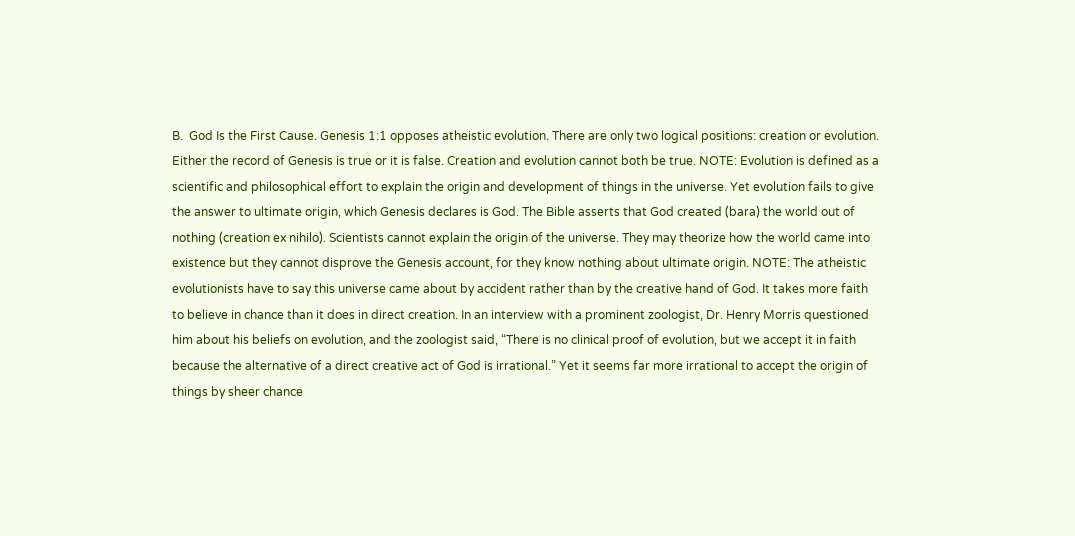B.  God Is the First Cause. Genesis 1:1 opposes atheistic evolution. There are only two logical positions: creation or evolution. Either the record of Genesis is true or it is false. Creation and evolution cannot both be true. NOTE: Evolution is defined as a scientific and philosophical effort to explain the origin and development of things in the universe. Yet evolution fails to give the answer to ultimate origin, which Genesis declares is God. The Bible asserts that God created (bara) the world out of nothing (creation ex nihilo). Scientists cannot explain the origin of the universe. They may theorize how the world came into existence but they cannot disprove the Genesis account, for they know nothing about ultimate origin. NOTE: The atheistic evolutionists have to say this universe came about by accident rather than by the creative hand of God. It takes more faith to believe in chance than it does in direct creation. In an interview with a prominent zoologist, Dr. Henry Morris questioned him about his beliefs on evolution, and the zoologist said, “There is no clinical proof of evolution, but we accept it in faith because the alternative of a direct creative act of God is irrational.” Yet it seems far more irrational to accept the origin of things by sheer chance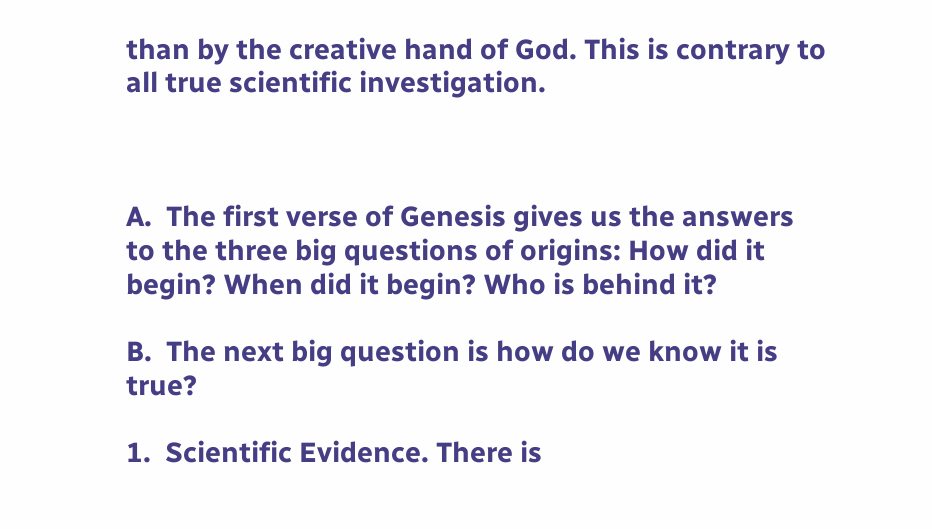than by the creative hand of God. This is contrary to all true scientific investigation.



A.  The first verse of Genesis gives us the answers to the three big questions of origins: How did it begin? When did it begin? Who is behind it?

B.  The next big question is how do we know it is true?

1.  Scientific Evidence. There is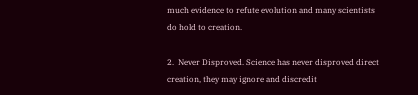much evidence to refute evolution and many scientists do hold to creation.

2.  Never Disproved. Science has never disproved direct creation, they may ignore and discredit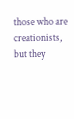those who are creationists, but they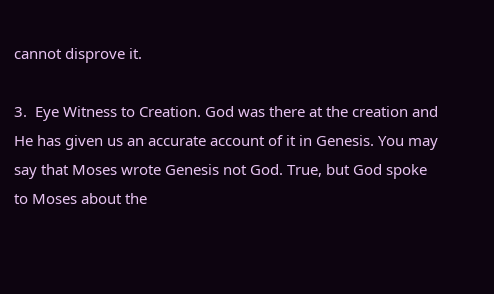cannot disprove it.

3.  Eye Witness to Creation. God was there at the creation and He has given us an accurate account of it in Genesis. You may say that Moses wrote Genesis not God. True, but God spoke to Moses about the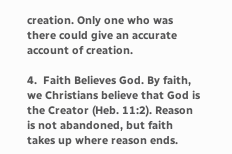creation. Only one who was there could give an accurate account of creation.

4.  Faith Believes God. By faith, we Christians believe that God is the Creator (Heb. 11:2). Reason is not abandoned, but faith takes up where reason ends.